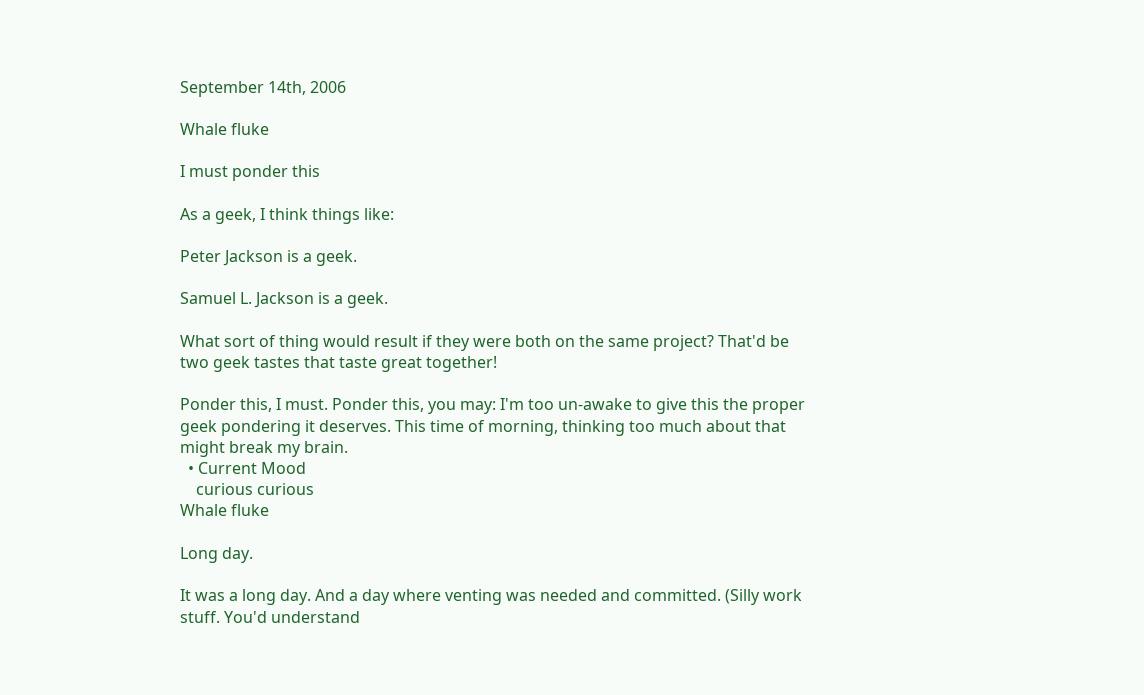September 14th, 2006

Whale fluke

I must ponder this

As a geek, I think things like:

Peter Jackson is a geek.

Samuel L. Jackson is a geek.

What sort of thing would result if they were both on the same project? That'd be two geek tastes that taste great together!

Ponder this, I must. Ponder this, you may: I'm too un-awake to give this the proper geek pondering it deserves. This time of morning, thinking too much about that might break my brain.
  • Current Mood
    curious curious
Whale fluke

Long day.

It was a long day. And a day where venting was needed and committed. (Silly work stuff. You'd understand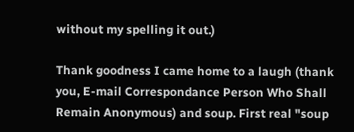without my spelling it out.)

Thank goodness I came home to a laugh (thank you, E-mail Correspondance Person Who Shall Remain Anonymous) and soup. First real "soup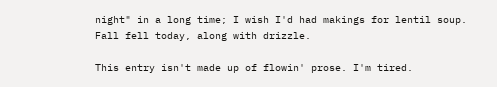night" in a long time; I wish I'd had makings for lentil soup. Fall fell today, along with drizzle.

This entry isn't made up of flowin' prose. I'm tired.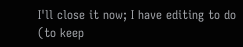I'll close it now; I have editing to do (to keep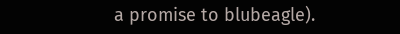a promise to blubeagle).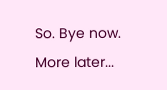So. Bye now. More later...